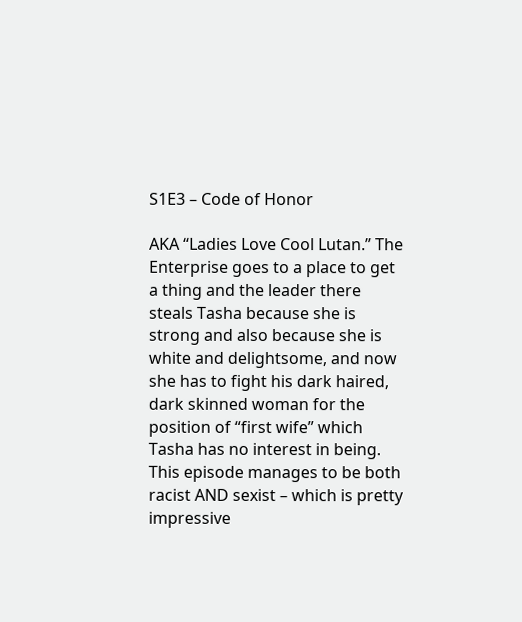S1E3 – Code of Honor

AKA “Ladies Love Cool Lutan.” The Enterprise goes to a place to get a thing and the leader there steals Tasha because she is strong and also because she is white and delightsome, and now she has to fight his dark haired, dark skinned woman for the position of “first wife” which Tasha has no interest in being. This episode manages to be both racist AND sexist – which is pretty impressive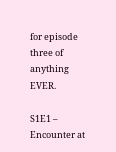for episode three of anything EVER.

S1E1 – Encounter at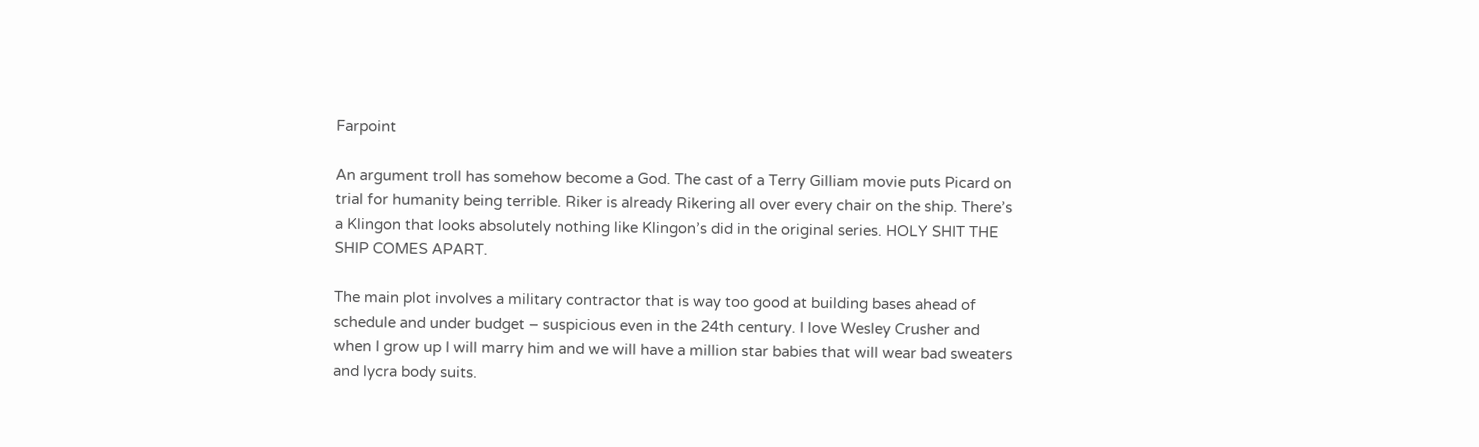Farpoint

An argument troll has somehow become a God. The cast of a Terry Gilliam movie puts Picard on trial for humanity being terrible. Riker is already Rikering all over every chair on the ship. There’s a Klingon that looks absolutely nothing like Klingon’s did in the original series. HOLY SHIT THE SHIP COMES APART.

The main plot involves a military contractor that is way too good at building bases ahead of schedule and under budget – suspicious even in the 24th century. I love Wesley Crusher and when I grow up I will marry him and we will have a million star babies that will wear bad sweaters and lycra body suits.